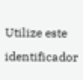Utilize este identificador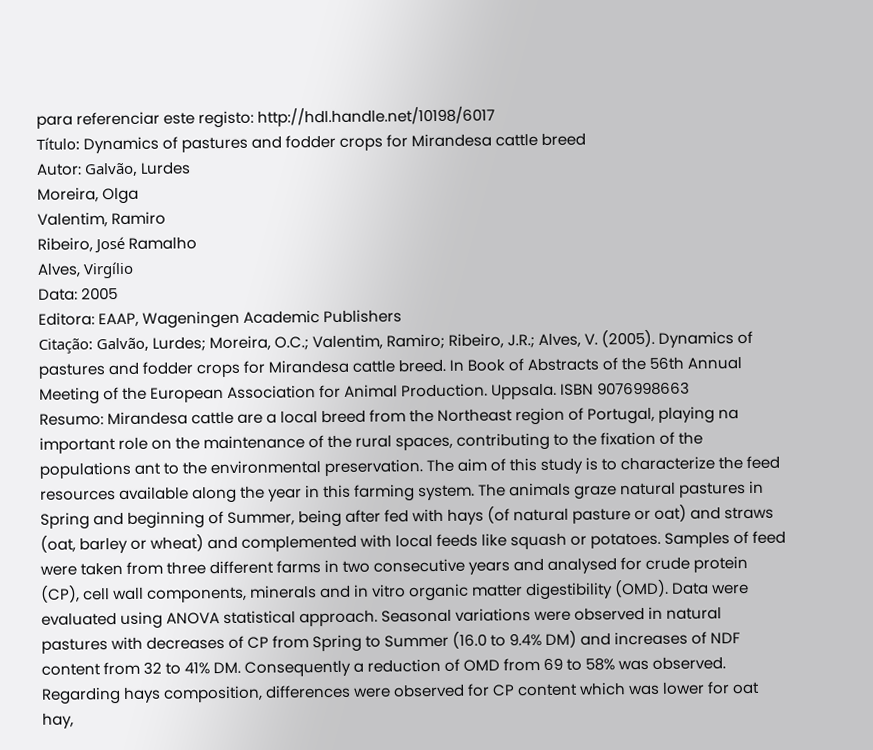para referenciar este registo: http://hdl.handle.net/10198/6017
Título: Dynamics of pastures and fodder crops for Mirandesa cattle breed
Autor: Galvão, Lurdes
Moreira, Olga
Valentim, Ramiro
Ribeiro, José Ramalho
Alves, Virgílio
Data: 2005
Editora: EAAP, Wageningen Academic Publishers
Citação: Galvão, Lurdes; Moreira, O.C.; Valentim, Ramiro; Ribeiro, J.R.; Alves, V. (2005). Dynamics of pastures and fodder crops for Mirandesa cattle breed. In Book of Abstracts of the 56th Annual Meeting of the European Association for Animal Production. Uppsala. ISBN 9076998663
Resumo: Mirandesa cattle are a local breed from the Northeast region of Portugal, playing na important role on the maintenance of the rural spaces, contributing to the fixation of the populations ant to the environmental preservation. The aim of this study is to characterize the feed resources available along the year in this farming system. The animals graze natural pastures in Spring and beginning of Summer, being after fed with hays (of natural pasture or oat) and straws (oat, barley or wheat) and complemented with local feeds like squash or potatoes. Samples of feed were taken from three different farms in two consecutive years and analysed for crude protein (CP), cell wall components, minerals and in vitro organic matter digestibility (OMD). Data were evaluated using ANOVA statistical approach. Seasonal variations were observed in natural pastures with decreases of CP from Spring to Summer (16.0 to 9.4% DM) and increases of NDF content from 32 to 41% DM. Consequently a reduction of OMD from 69 to 58% was observed. Regarding hays composition, differences were observed for CP content which was lower for oat hay,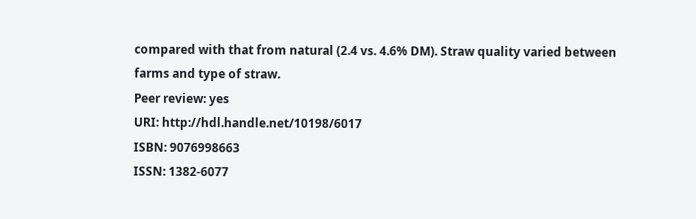compared with that from natural (2.4 vs. 4.6% DM). Straw quality varied between farms and type of straw.
Peer review: yes
URI: http://hdl.handle.net/10198/6017
ISBN: 9076998663
ISSN: 1382-6077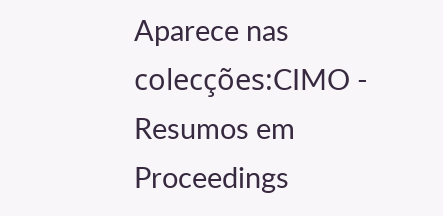Aparece nas colecções:CIMO - Resumos em Proceedings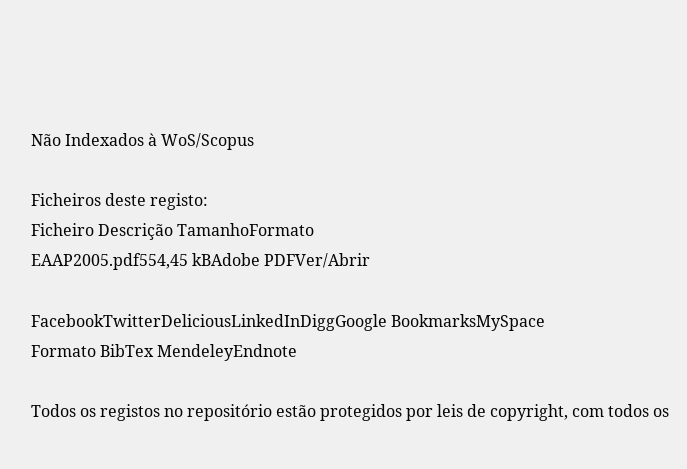Não Indexados à WoS/Scopus

Ficheiros deste registo:
Ficheiro Descrição TamanhoFormato
EAAP2005.pdf554,45 kBAdobe PDFVer/Abrir

FacebookTwitterDeliciousLinkedInDiggGoogle BookmarksMySpace
Formato BibTex MendeleyEndnote

Todos os registos no repositório estão protegidos por leis de copyright, com todos os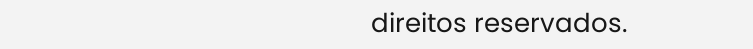direitos reservados.